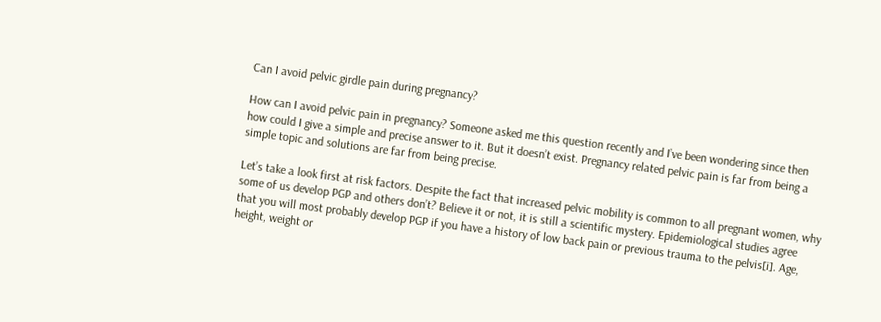Can I avoid pelvic girdle pain during pregnancy?

How can I avoid pelvic pain in pregnancy? Someone asked me this question recently and I’ve been wondering since then how could I give a simple and precise answer to it. But it doesn’t exist. Pregnancy related pelvic pain is far from being a simple topic and solutions are far from being precise.

Let’s take a look first at risk factors. Despite the fact that increased pelvic mobility is common to all pregnant women, why some of us develop PGP and others don’t? Believe it or not, it is still a scientific mystery. Epidemiological studies agree that you will most probably develop PGP if you have a history of low back pain or previous trauma to the pelvis[i]. Age, height, weight or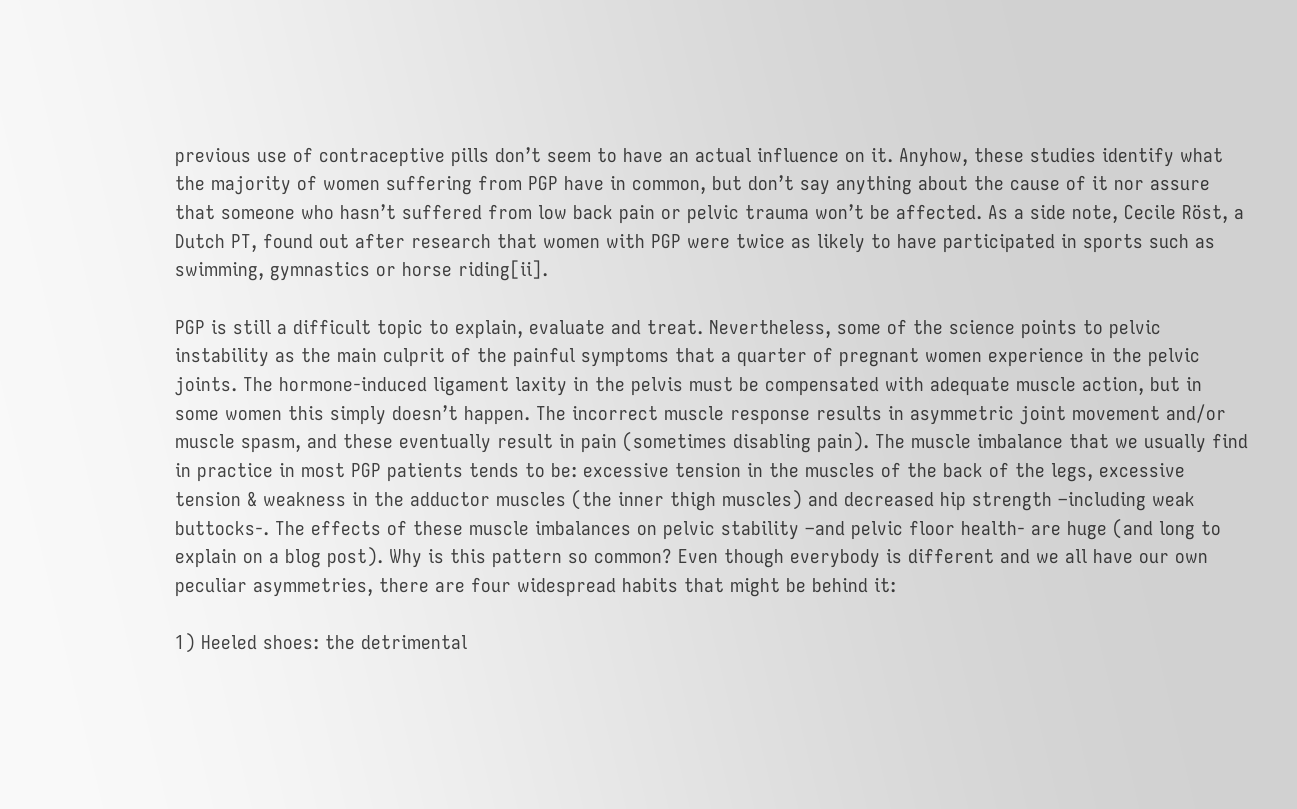previous use of contraceptive pills don’t seem to have an actual influence on it. Anyhow, these studies identify what the majority of women suffering from PGP have in common, but don’t say anything about the cause of it nor assure that someone who hasn’t suffered from low back pain or pelvic trauma won’t be affected. As a side note, Cecile Röst, a Dutch PT, found out after research that women with PGP were twice as likely to have participated in sports such as swimming, gymnastics or horse riding[ii].

PGP is still a difficult topic to explain, evaluate and treat. Nevertheless, some of the science points to pelvic instability as the main culprit of the painful symptoms that a quarter of pregnant women experience in the pelvic joints. The hormone-induced ligament laxity in the pelvis must be compensated with adequate muscle action, but in some women this simply doesn’t happen. The incorrect muscle response results in asymmetric joint movement and/or muscle spasm, and these eventually result in pain (sometimes disabling pain). The muscle imbalance that we usually find in practice in most PGP patients tends to be: excessive tension in the muscles of the back of the legs, excessive tension & weakness in the adductor muscles (the inner thigh muscles) and decreased hip strength –including weak buttocks-. The effects of these muscle imbalances on pelvic stability –and pelvic floor health- are huge (and long to explain on a blog post). Why is this pattern so common? Even though everybody is different and we all have our own peculiar asymmetries, there are four widespread habits that might be behind it:

1) Heeled shoes: the detrimental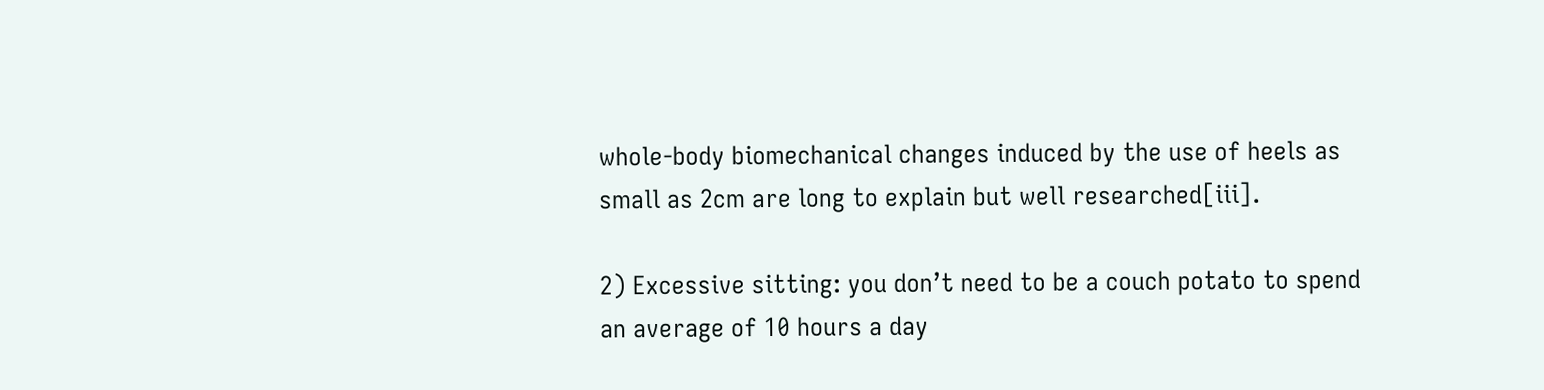whole-body biomechanical changes induced by the use of heels as small as 2cm are long to explain but well researched[iii].

2) Excessive sitting: you don’t need to be a couch potato to spend an average of 10 hours a day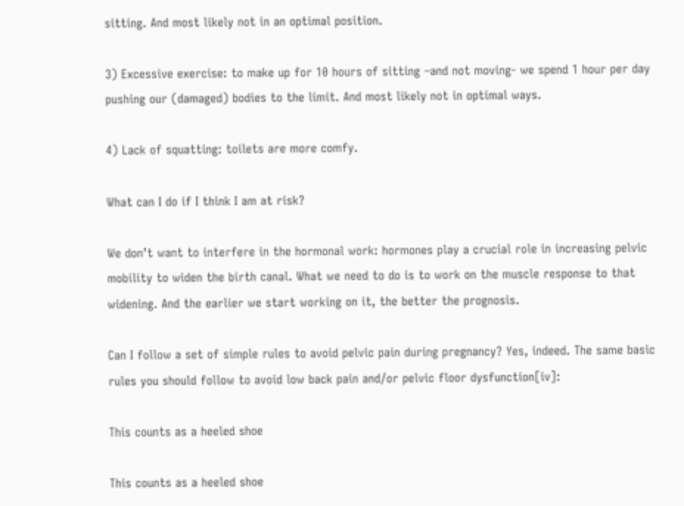sitting. And most likely not in an optimal position.

3) Excessive exercise: to make up for 10 hours of sitting –and not moving- we spend 1 hour per day pushing our (damaged) bodies to the limit. And most likely not in optimal ways.

4) Lack of squatting: toilets are more comfy.

What can I do if I think I am at risk?

We don’t want to interfere in the hormonal work: hormones play a crucial role in increasing pelvic mobility to widen the birth canal. What we need to do is to work on the muscle response to that widening. And the earlier we start working on it, the better the prognosis.

Can I follow a set of simple rules to avoid pelvic pain during pregnancy? Yes, indeed. The same basic rules you should follow to avoid low back pain and/or pelvic floor dysfunction[iv]:

This counts as a heeled shoe

This counts as a heeled shoe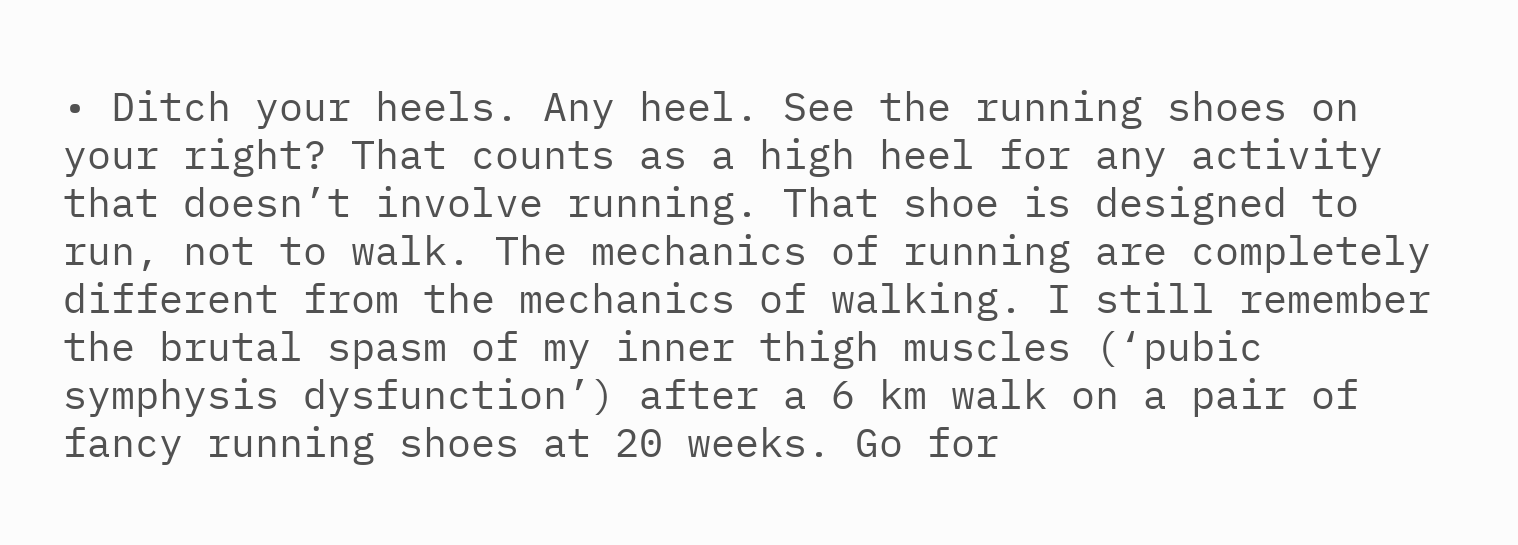• Ditch your heels. Any heel. See the running shoes on your right? That counts as a high heel for any activity that doesn’t involve running. That shoe is designed to run, not to walk. The mechanics of running are completely different from the mechanics of walking. I still remember the brutal spasm of my inner thigh muscles (‘pubic symphysis dysfunction’) after a 6 km walk on a pair of fancy running shoes at 20 weeks. Go for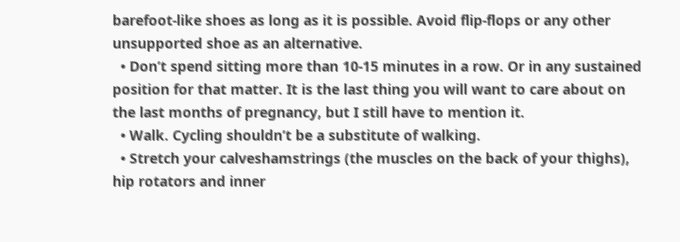barefoot-like shoes as long as it is possible. Avoid flip-flops or any other unsupported shoe as an alternative.
  • Don’t spend sitting more than 10-15 minutes in a row. Or in any sustained position for that matter. It is the last thing you will want to care about on the last months of pregnancy, but I still have to mention it.
  • Walk. Cycling shouldn’t be a substitute of walking.
  • Stretch your calveshamstrings (the muscles on the back of your thighs), hip rotators and inner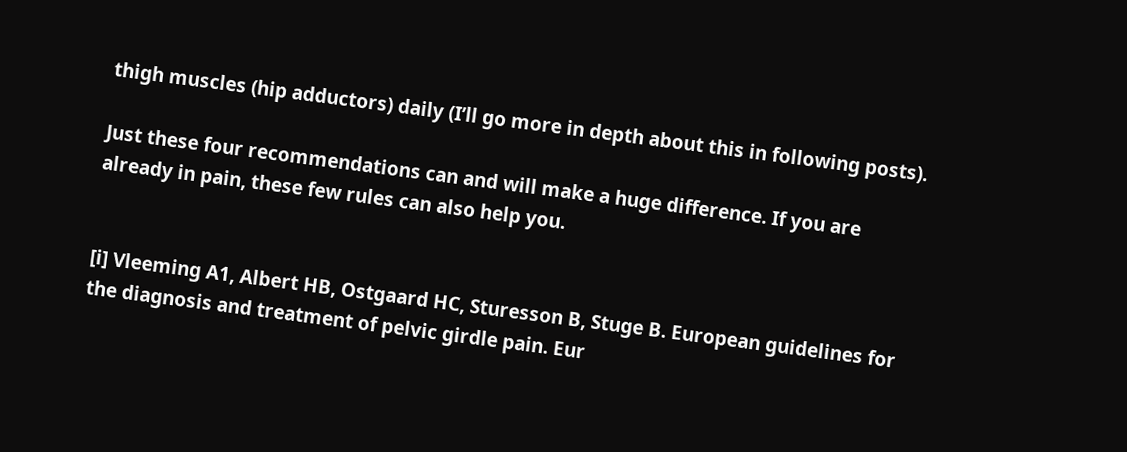thigh muscles (hip adductors) daily (I’ll go more in depth about this in following posts).

Just these four recommendations can and will make a huge difference. If you are already in pain, these few rules can also help you.


[i] Vleeming A1, Albert HB, Ostgaard HC, Sturesson B, Stuge B. European guidelines for the diagnosis and treatment of pelvic girdle pain. Eur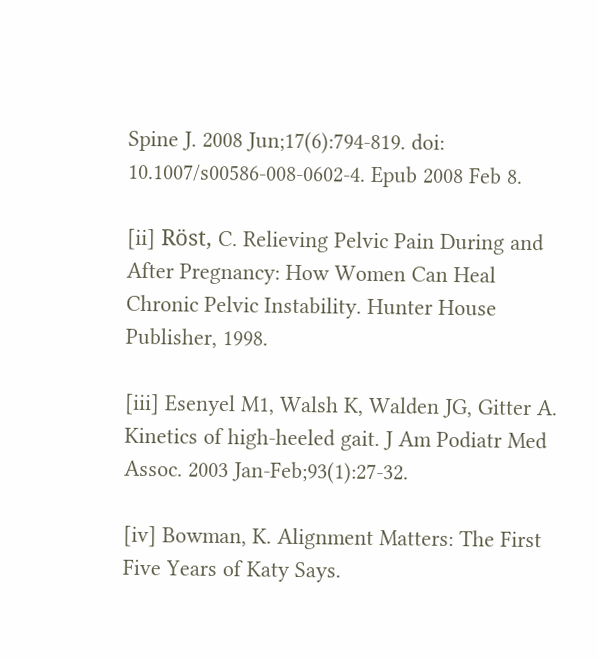Spine J. 2008 Jun;17(6):794-819. doi: 10.1007/s00586-008-0602-4. Epub 2008 Feb 8.

[ii] Röst, C. Relieving Pelvic Pain During and After Pregnancy: How Women Can Heal Chronic Pelvic Instability. Hunter House Publisher, 1998.

[iii] Esenyel M1, Walsh K, Walden JG, Gitter A. Kinetics of high-heeled gait. J Am Podiatr Med Assoc. 2003 Jan-Feb;93(1):27-32.

[iv] Bowman, K. Alignment Matters: The First Five Years of Katy Says.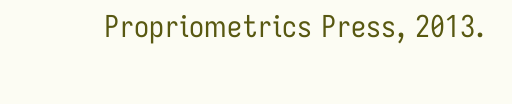Propriometrics Press, 2013.